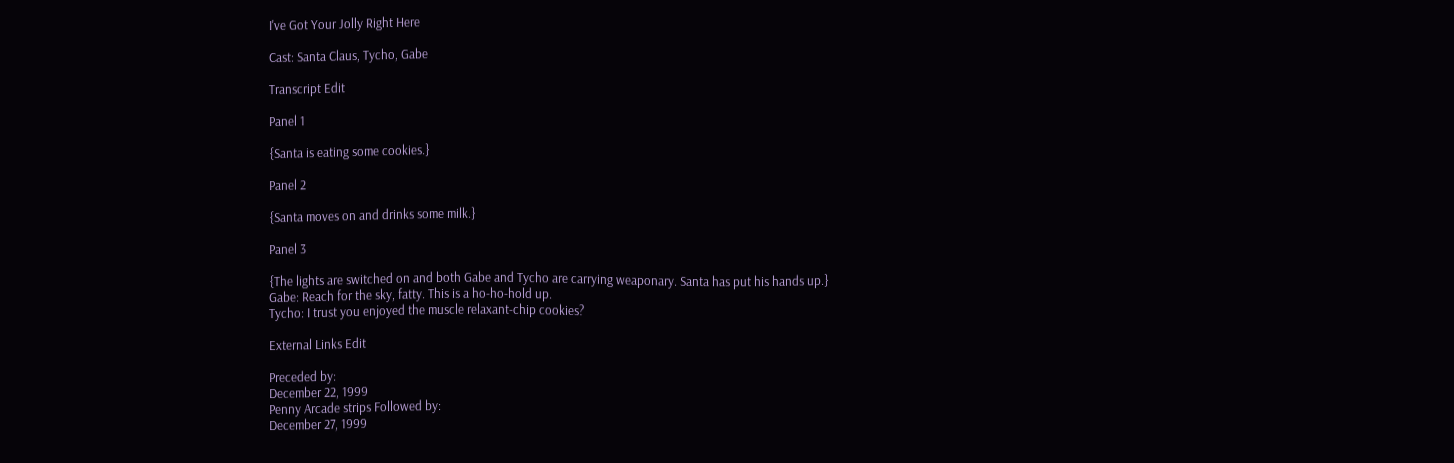I've Got Your Jolly Right Here

Cast: Santa Claus, Tycho, Gabe

Transcript Edit

Panel 1

{Santa is eating some cookies.}

Panel 2

{Santa moves on and drinks some milk.}

Panel 3

{The lights are switched on and both Gabe and Tycho are carrying weaponary. Santa has put his hands up.}
Gabe: Reach for the sky, fatty. This is a ho-ho-hold up.
Tycho: I trust you enjoyed the muscle relaxant-chip cookies?

External Links Edit

Preceded by:
December 22, 1999
Penny Arcade strips Followed by:
December 27, 1999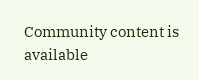Community content is available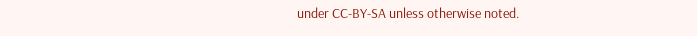under CC-BY-SA unless otherwise noted.